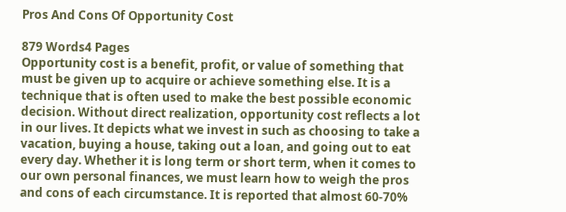Pros And Cons Of Opportunity Cost

879 Words4 Pages
Opportunity cost is a benefit, profit, or value of something that must be given up to acquire or achieve something else. It is a technique that is often used to make the best possible economic decision. Without direct realization, opportunity cost reflects a lot in our lives. It depicts what we invest in such as choosing to take a vacation, buying a house, taking out a loan, and going out to eat every day. Whether it is long term or short term, when it comes to our own personal finances, we must learn how to weigh the pros and cons of each circumstance. It is reported that almost 60-70%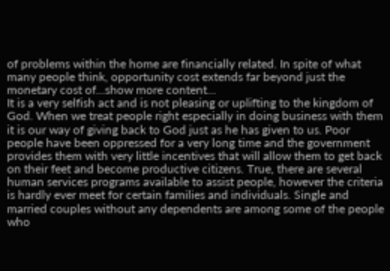of problems within the home are financially related. In spite of what many people think, opportunity cost extends far beyond just the monetary cost of…show more content…
It is a very selfish act and is not pleasing or uplifting to the kingdom of God. When we treat people right especially in doing business with them it is our way of giving back to God just as he has given to us. Poor people have been oppressed for a very long time and the government provides them with very little incentives that will allow them to get back on their feet and become productive citizens. True, there are several human services programs available to assist people, however the criteria is hardly ever meet for certain families and individuals. Single and married couples without any dependents are among some of the people who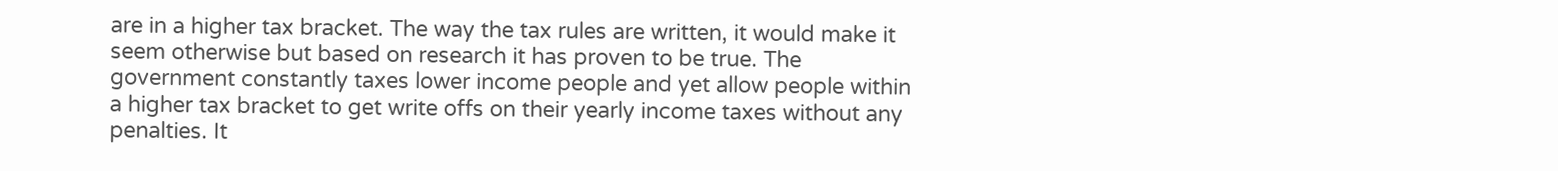are in a higher tax bracket. The way the tax rules are written, it would make it seem otherwise but based on research it has proven to be true. The government constantly taxes lower income people and yet allow people within a higher tax bracket to get write offs on their yearly income taxes without any penalties. It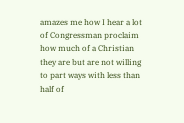amazes me how I hear a lot of Congressman proclaim how much of a Christian they are but are not willing to part ways with less than half of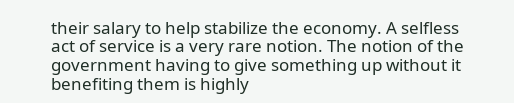their salary to help stabilize the economy. A selfless act of service is a very rare notion. The notion of the government having to give something up without it benefiting them is highly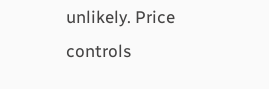unlikely. Price controls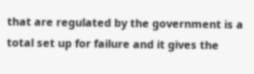that are regulated by the government is a total set up for failure and it gives the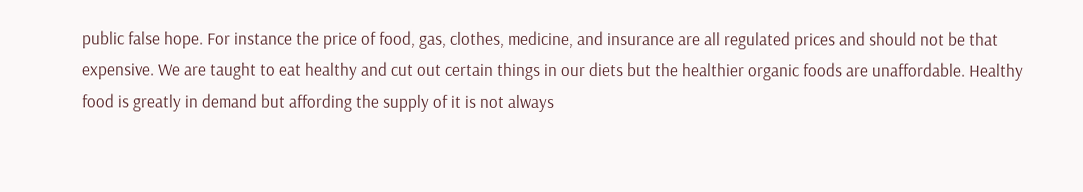public false hope. For instance the price of food, gas, clothes, medicine, and insurance are all regulated prices and should not be that expensive. We are taught to eat healthy and cut out certain things in our diets but the healthier organic foods are unaffordable. Healthy food is greatly in demand but affording the supply of it is not always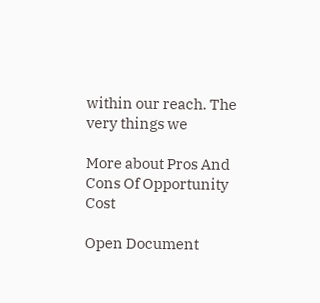within our reach. The very things we

More about Pros And Cons Of Opportunity Cost

Open Document